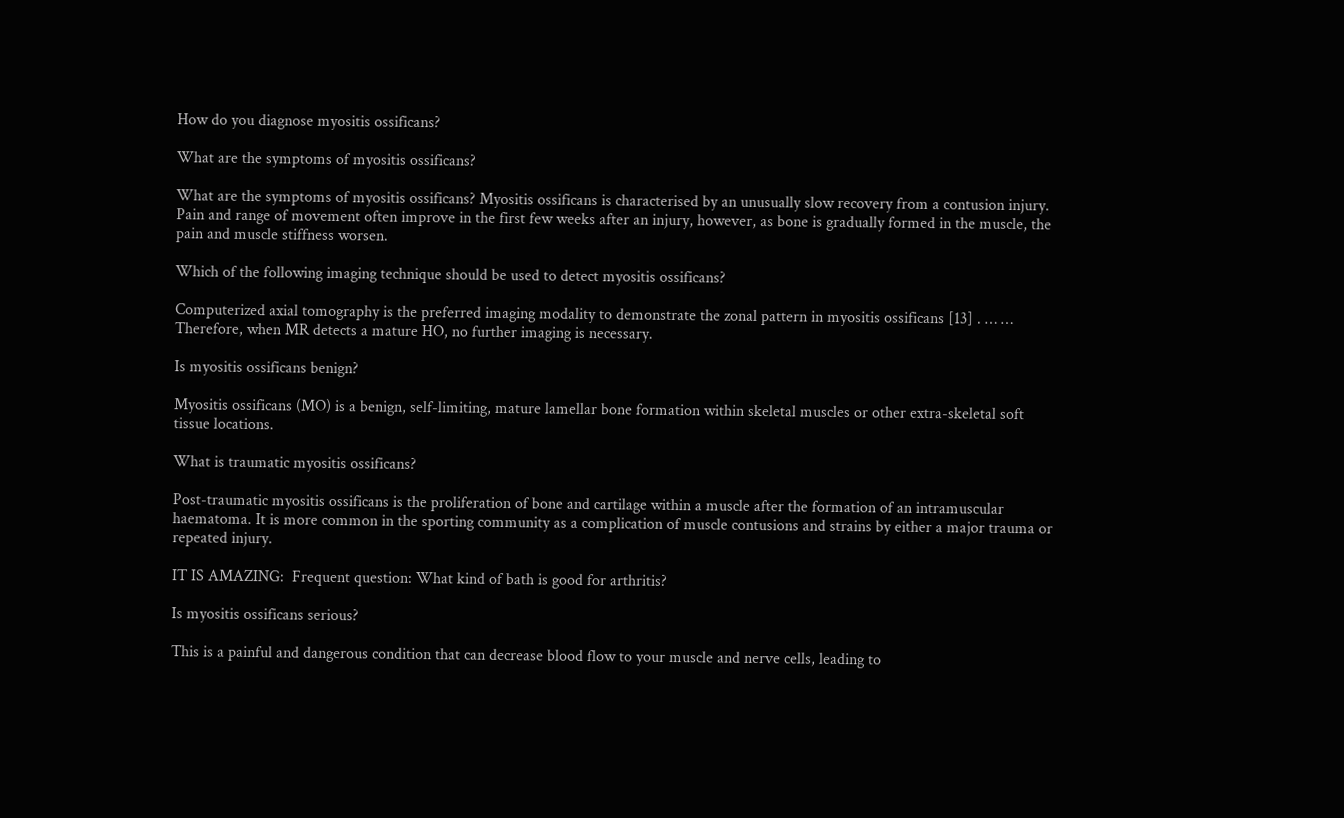How do you diagnose myositis ossificans?

What are the symptoms of myositis ossificans?

What are the symptoms of myositis ossificans? Myositis ossificans is characterised by an unusually slow recovery from a contusion injury. Pain and range of movement often improve in the first few weeks after an injury, however, as bone is gradually formed in the muscle, the pain and muscle stiffness worsen.

Which of the following imaging technique should be used to detect myositis ossificans?

Computerized axial tomography is the preferred imaging modality to demonstrate the zonal pattern in myositis ossificans [13] . … … Therefore, when MR detects a mature HO, no further imaging is necessary.

Is myositis ossificans benign?

Myositis ossificans (MO) is a benign, self-limiting, mature lamellar bone formation within skeletal muscles or other extra-skeletal soft tissue locations.

What is traumatic myositis ossificans?

Post-traumatic myositis ossificans is the proliferation of bone and cartilage within a muscle after the formation of an intramuscular haematoma. It is more common in the sporting community as a complication of muscle contusions and strains by either a major trauma or repeated injury.

IT IS AMAZING:  Frequent question: What kind of bath is good for arthritis?

Is myositis ossificans serious?

This is a painful and dangerous condition that can decrease blood flow to your muscle and nerve cells, leading to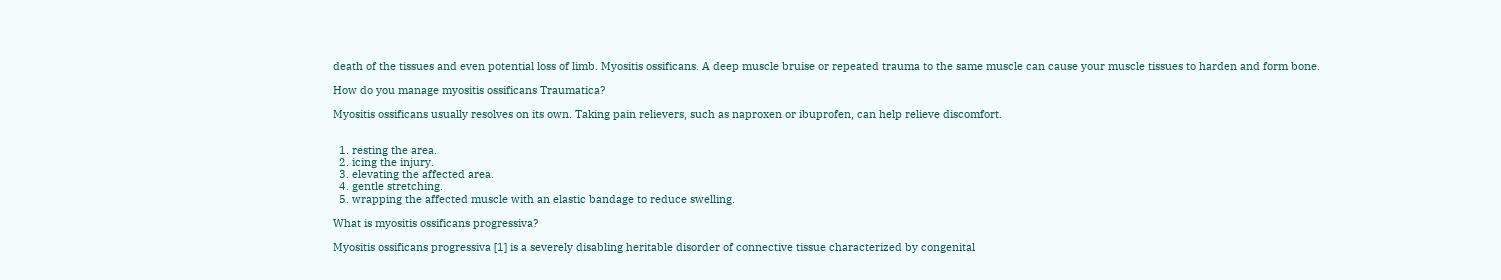death of the tissues and even potential loss of limb. Myositis ossificans. A deep muscle bruise or repeated trauma to the same muscle can cause your muscle tissues to harden and form bone.

How do you manage myositis ossificans Traumatica?

Myositis ossificans usually resolves on its own. Taking pain relievers, such as naproxen or ibuprofen, can help relieve discomfort.


  1. resting the area.
  2. icing the injury.
  3. elevating the affected area.
  4. gentle stretching.
  5. wrapping the affected muscle with an elastic bandage to reduce swelling.

What is myositis ossificans progressiva?

Myositis ossificans progressiva [1] is a severely disabling heritable disorder of connective tissue characterized by congenital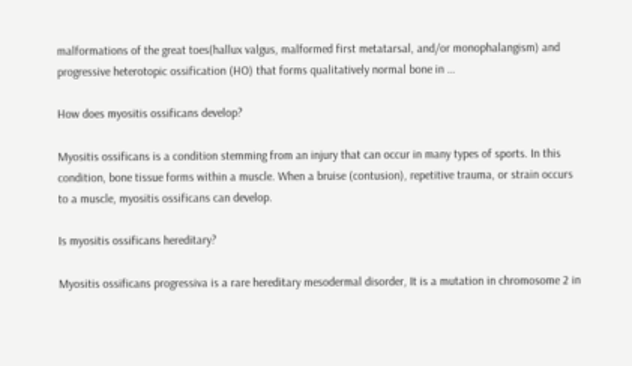malformations of the great toes(hallux valgus, malformed first metatarsal, and/or monophalangism) and progressive heterotopic ossification (HO) that forms qualitatively normal bone in …

How does myositis ossificans develop?

Myositis ossificans is a condition stemming from an injury that can occur in many types of sports. In this condition, bone tissue forms within a muscle. When a bruise (contusion), repetitive trauma, or strain occurs to a muscle, myositis ossificans can develop.

Is myositis ossificans hereditary?

Myositis ossificans progressiva is a rare hereditary mesodermal disorder, It is a mutation in chromosome 2 in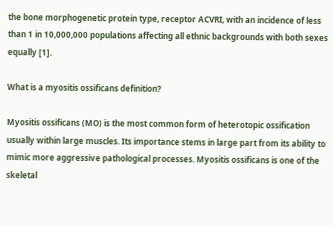the bone morphogenetic protein type, receptor ACVRI, with an incidence of less than 1 in 10,000,000 populations affecting all ethnic backgrounds with both sexes equally [1].

What is a myositis ossificans definition?

Myositis ossificans (MO) is the most common form of heterotopic ossification usually within large muscles. Its importance stems in large part from its ability to mimic more aggressive pathological processes. Myositis ossificans is one of the skeletal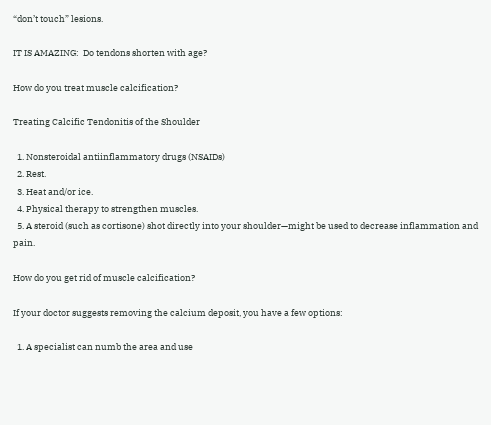“don’t touch” lesions.

IT IS AMAZING:  Do tendons shorten with age?

How do you treat muscle calcification?

Treating Calcific Tendonitis of the Shoulder

  1. Nonsteroidal antiinflammatory drugs (NSAIDs)
  2. Rest.
  3. Heat and/or ice.
  4. Physical therapy to strengthen muscles.
  5. A steroid (such as cortisone) shot directly into your shoulder—might be used to decrease inflammation and pain.

How do you get rid of muscle calcification?

If your doctor suggests removing the calcium deposit, you have a few options:

  1. A specialist can numb the area and use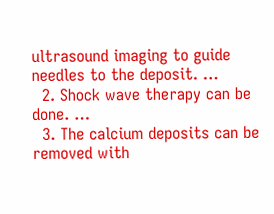ultrasound imaging to guide needles to the deposit. …
  2. Shock wave therapy can be done. …
  3. The calcium deposits can be removed with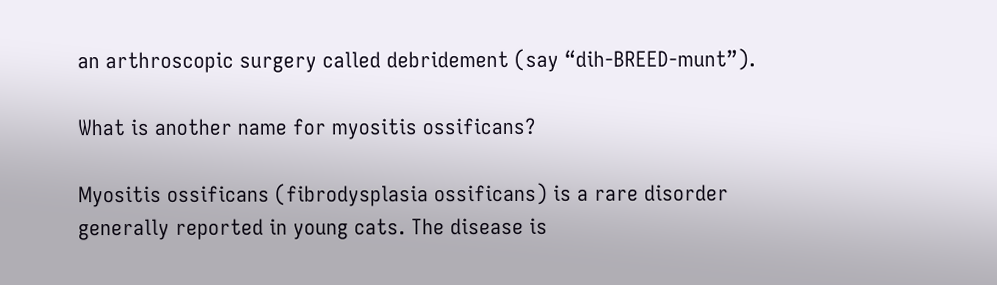an arthroscopic surgery called debridement (say “dih-BREED-munt”).

What is another name for myositis ossificans?

Myositis ossificans (fibrodysplasia ossificans) is a rare disorder generally reported in young cats. The disease is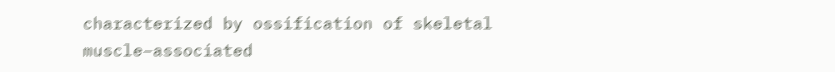characterized by ossification of skeletal muscle–associated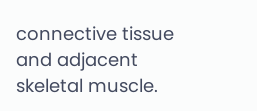connective tissue and adjacent skeletal muscle.